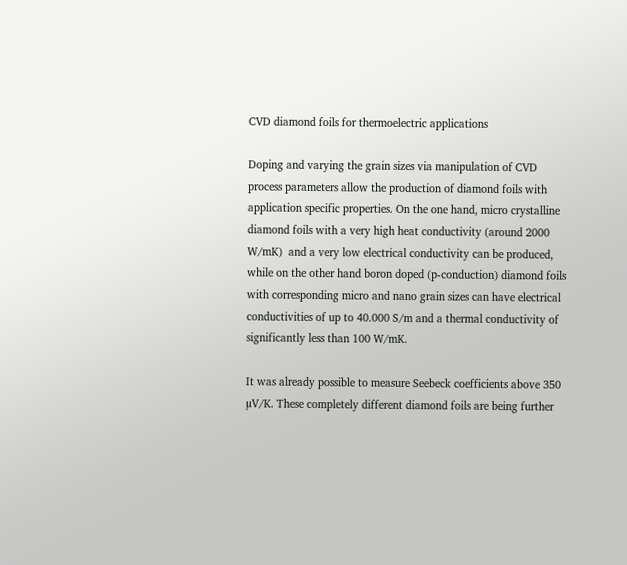CVD diamond foils for thermoelectric applications

Doping and varying the grain sizes via manipulation of CVD process parameters allow the production of diamond foils with application specific properties. On the one hand, micro crystalline diamond foils with a very high heat conductivity (around 2000 W/mK)  and a very low electrical conductivity can be produced, while on the other hand boron doped (p-conduction) diamond foils  with corresponding micro and nano grain sizes can have electrical conductivities of up to 40.000 S/m and a thermal conductivity of significantly less than 100 W/mK.

It was already possible to measure Seebeck coefficients above 350 µV/K. These completely different diamond foils are being further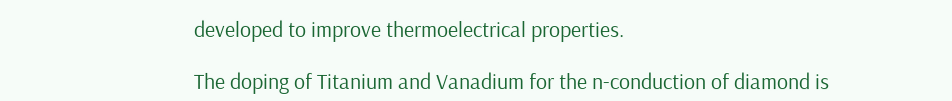developed to improve thermoelectrical properties.

The doping of Titanium and Vanadium for the n-conduction of diamond is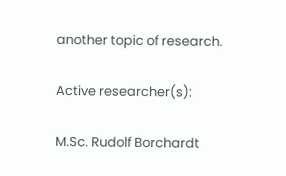another topic of research.

Active researcher(s):

M.Sc. Rudolf Borchardt